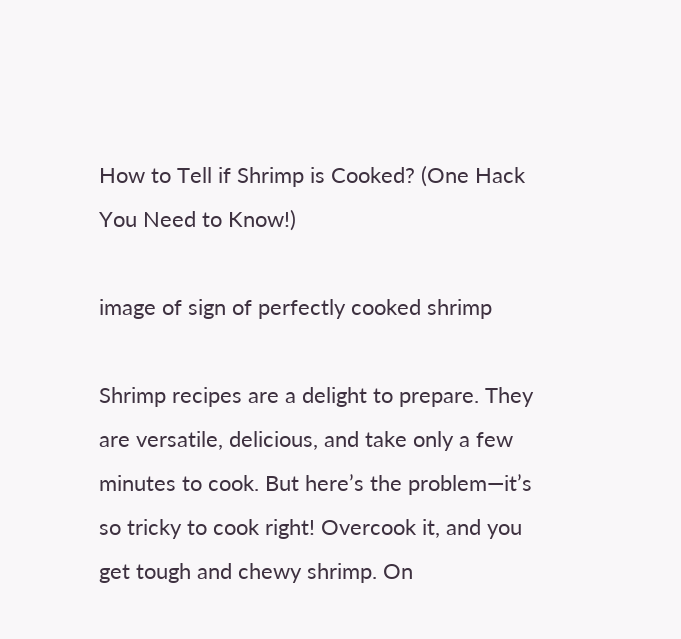How to Tell if Shrimp is Cooked? (One Hack You Need to Know!)

image of sign of perfectly cooked shrimp

Shrimp recipes are a delight to prepare. They are versatile, delicious, and take only a few minutes to cook. But here’s the problem—it’s so tricky to cook right! Overcook it, and you get tough and chewy shrimp. On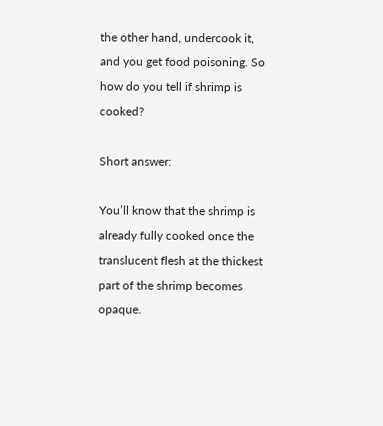the other hand, undercook it, and you get food poisoning. So how do you tell if shrimp is cooked?

Short answer:

You’ll know that the shrimp is already fully cooked once the translucent flesh at the thickest part of the shrimp becomes opaque.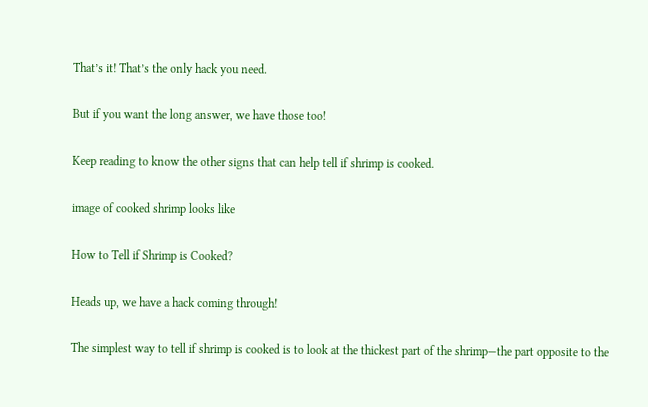That’s it! That’s the only hack you need.

But if you want the long answer, we have those too!

Keep reading to know the other signs that can help tell if shrimp is cooked.

image of cooked shrimp looks like

How to Tell if Shrimp is Cooked?

Heads up, we have a hack coming through!

The simplest way to tell if shrimp is cooked is to look at the thickest part of the shrimp—the part opposite to the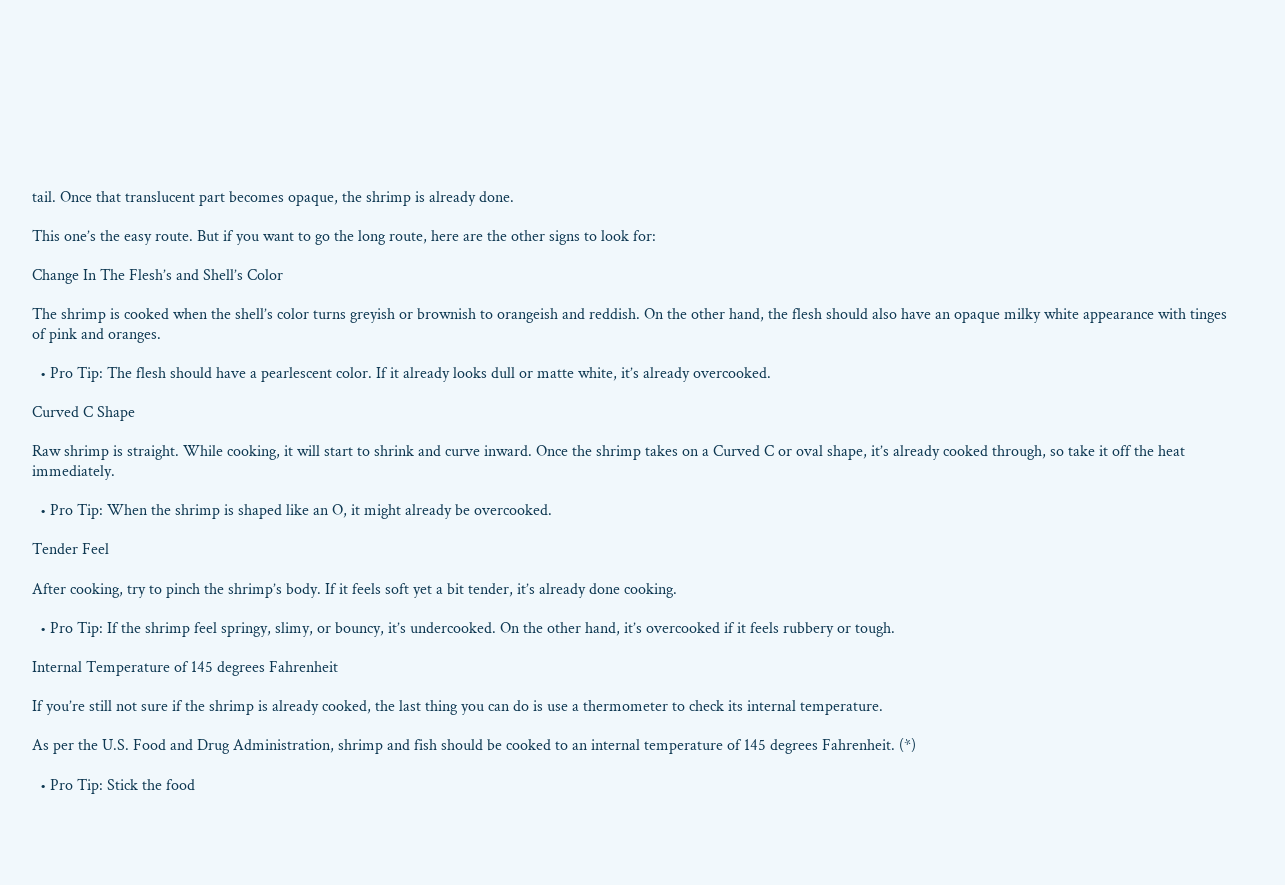tail. Once that translucent part becomes opaque, the shrimp is already done.

This one’s the easy route. But if you want to go the long route, here are the other signs to look for:

Change In The Flesh’s and Shell’s Color

The shrimp is cooked when the shell’s color turns greyish or brownish to orangeish and reddish. On the other hand, the flesh should also have an opaque milky white appearance with tinges of pink and oranges.

  • Pro Tip: The flesh should have a pearlescent color. If it already looks dull or matte white, it’s already overcooked.

Curved C Shape

Raw shrimp is straight. While cooking, it will start to shrink and curve inward. Once the shrimp takes on a Curved C or oval shape, it’s already cooked through, so take it off the heat immediately.

  • Pro Tip: When the shrimp is shaped like an O, it might already be overcooked.

Tender Feel

After cooking, try to pinch the shrimp’s body. If it feels soft yet a bit tender, it’s already done cooking.

  • Pro Tip: If the shrimp feel springy, slimy, or bouncy, it’s undercooked. On the other hand, it’s overcooked if it feels rubbery or tough.

Internal Temperature of 145 degrees Fahrenheit

If you’re still not sure if the shrimp is already cooked, the last thing you can do is use a thermometer to check its internal temperature.

As per the U.S. Food and Drug Administration, shrimp and fish should be cooked to an internal temperature of 145 degrees Fahrenheit. (*)

  • Pro Tip: Stick the food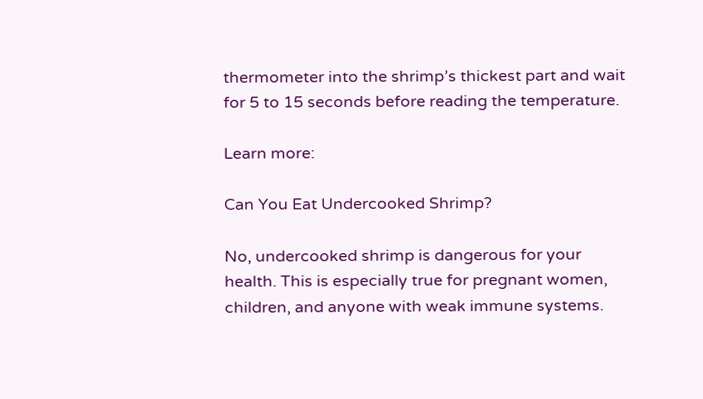thermometer into the shrimp’s thickest part and wait for 5 to 15 seconds before reading the temperature.

Learn more:

Can You Eat Undercooked Shrimp?

No, undercooked shrimp is dangerous for your health. This is especially true for pregnant women, children, and anyone with weak immune systems.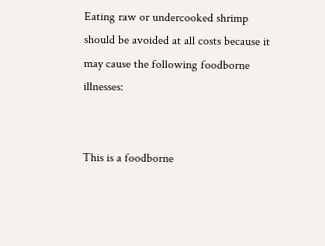Eating raw or undercooked shrimp should be avoided at all costs because it may cause the following foodborne illnesses:


This is a foodborne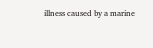illness caused by a marine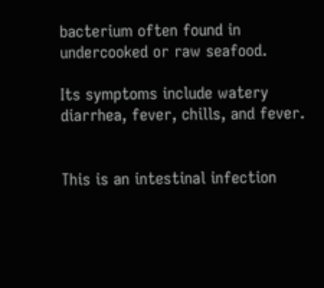bacterium often found in undercooked or raw seafood.

Its symptoms include watery diarrhea, fever, chills, and fever.


This is an intestinal infection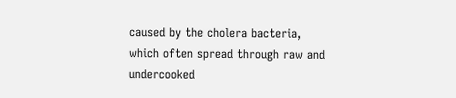caused by the cholera bacteria, which often spread through raw and undercooked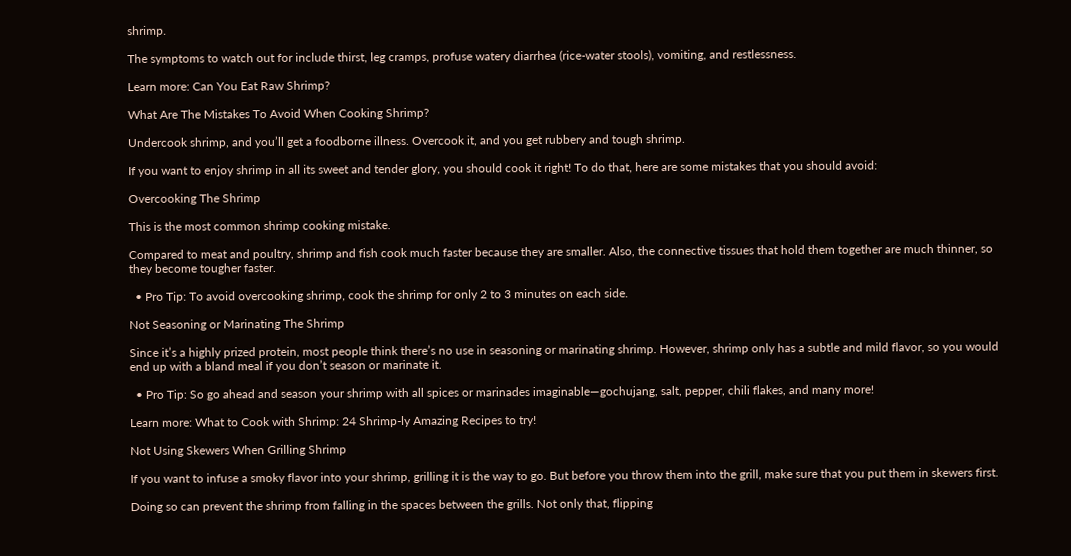shrimp.

The symptoms to watch out for include thirst, leg cramps, profuse watery diarrhea (rice-water stools), vomiting, and restlessness.

Learn more: Can You Eat Raw Shrimp?

What Are The Mistakes To Avoid When Cooking Shrimp?

Undercook shrimp, and you’ll get a foodborne illness. Overcook it, and you get rubbery and tough shrimp.

If you want to enjoy shrimp in all its sweet and tender glory, you should cook it right! To do that, here are some mistakes that you should avoid:

Overcooking The Shrimp

This is the most common shrimp cooking mistake.

Compared to meat and poultry, shrimp and fish cook much faster because they are smaller. Also, the connective tissues that hold them together are much thinner, so they become tougher faster.

  • Pro Tip: To avoid overcooking shrimp, cook the shrimp for only 2 to 3 minutes on each side.

Not Seasoning or Marinating The Shrimp

Since it’s a highly prized protein, most people think there’s no use in seasoning or marinating shrimp. However, shrimp only has a subtle and mild flavor, so you would end up with a bland meal if you don’t season or marinate it.

  • Pro Tip: So go ahead and season your shrimp with all spices or marinades imaginable—gochujang, salt, pepper, chili flakes, and many more!

Learn more: What to Cook with Shrimp: 24 Shrimp-ly Amazing Recipes to try!

Not Using Skewers When Grilling Shrimp

If you want to infuse a smoky flavor into your shrimp, grilling it is the way to go. But before you throw them into the grill, make sure that you put them in skewers first.

Doing so can prevent the shrimp from falling in the spaces between the grills. Not only that, flipping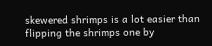skewered shrimps is a lot easier than flipping the shrimps one by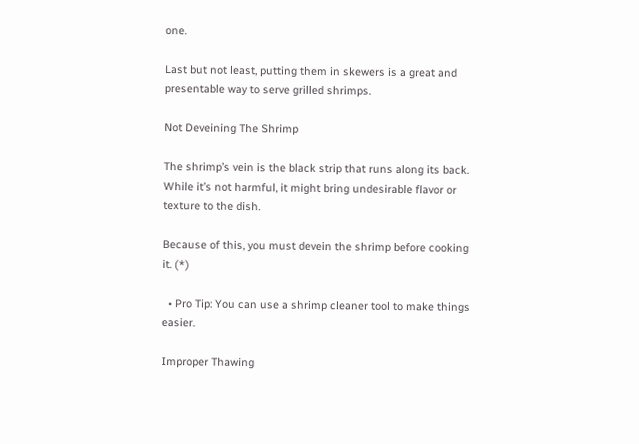one.

Last but not least, putting them in skewers is a great and presentable way to serve grilled shrimps.

Not Deveining The Shrimp

The shrimp’s vein is the black strip that runs along its back. While it’s not harmful, it might bring undesirable flavor or texture to the dish.

Because of this, you must devein the shrimp before cooking it. (*)

  • Pro Tip: You can use a shrimp cleaner tool to make things easier.

Improper Thawing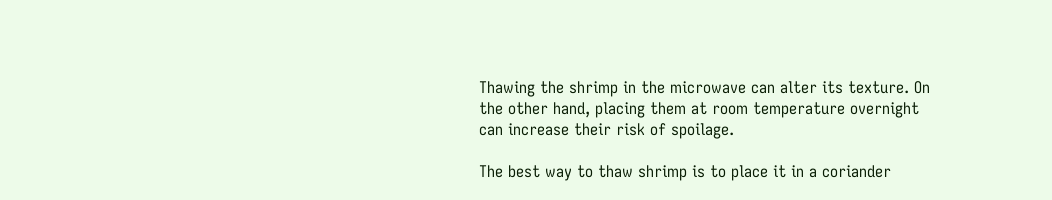Thawing the shrimp in the microwave can alter its texture. On the other hand, placing them at room temperature overnight can increase their risk of spoilage.

The best way to thaw shrimp is to place it in a coriander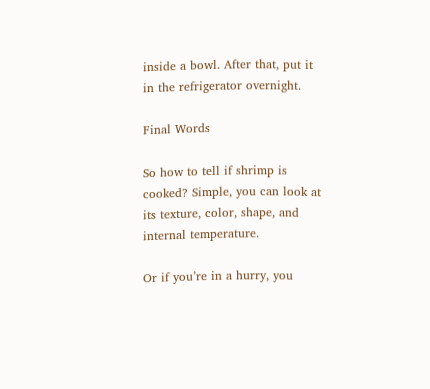inside a bowl. After that, put it in the refrigerator overnight.

Final Words

So how to tell if shrimp is cooked? Simple, you can look at its texture, color, shape, and internal temperature.

Or if you’re in a hurry, you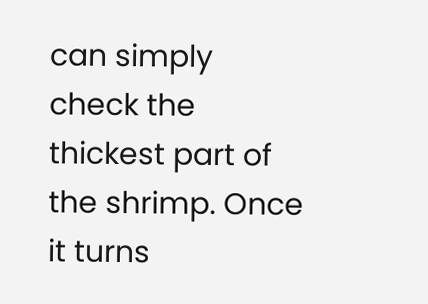can simply check the thickest part of the shrimp. Once it turns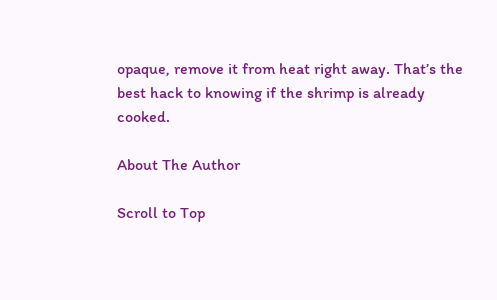opaque, remove it from heat right away. That’s the best hack to knowing if the shrimp is already cooked.

About The Author

Scroll to Top